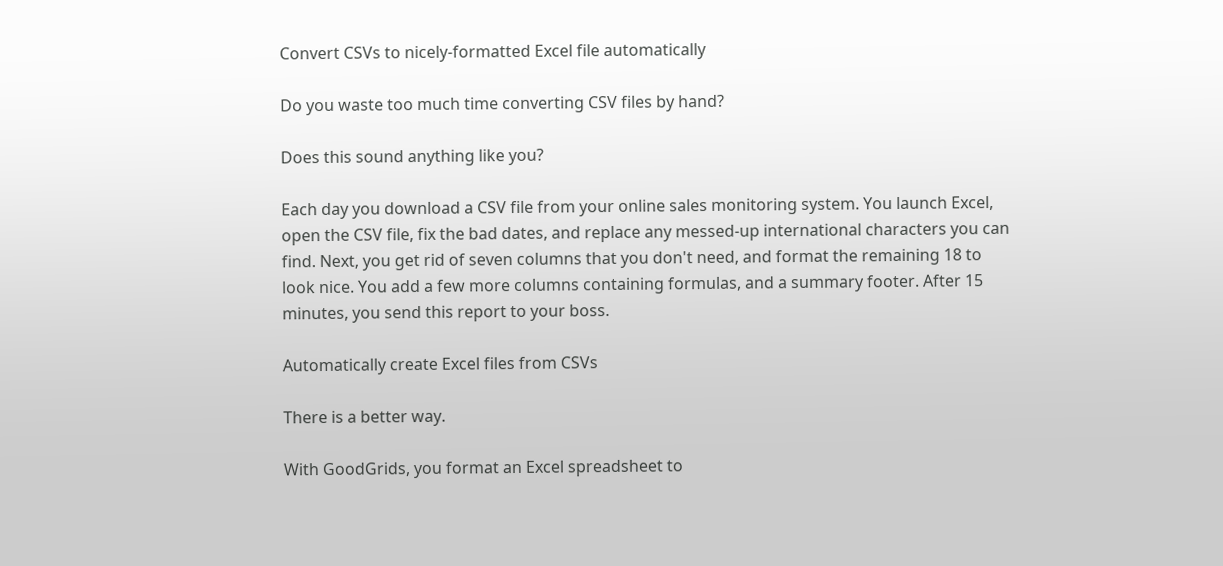Convert CSVs to nicely-formatted Excel file automatically

Do you waste too much time converting CSV files by hand?

Does this sound anything like you?

Each day you download a CSV file from your online sales monitoring system. You launch Excel, open the CSV file, fix the bad dates, and replace any messed-up international characters you can find. Next, you get rid of seven columns that you don't need, and format the remaining 18 to look nice. You add a few more columns containing formulas, and a summary footer. After 15 minutes, you send this report to your boss.

Automatically create Excel files from CSVs

There is a better way.

With GoodGrids, you format an Excel spreadsheet to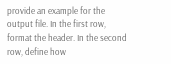provide an example for the output file. In the first row, format the header. In the second row, define how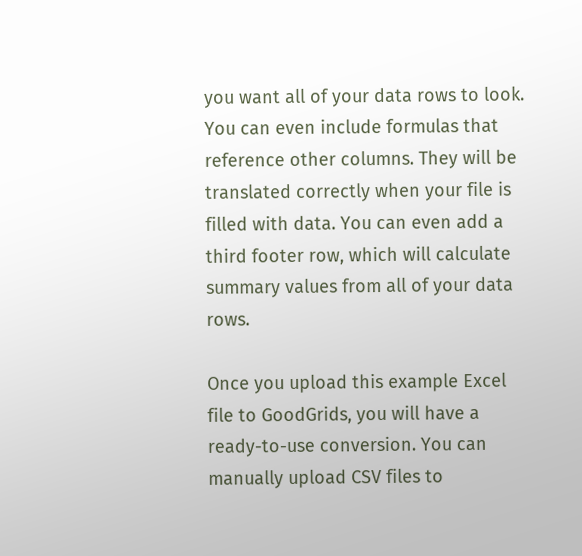you want all of your data rows to look. You can even include formulas that reference other columns. They will be translated correctly when your file is filled with data. You can even add a third footer row, which will calculate summary values from all of your data rows.

Once you upload this example Excel file to GoodGrids, you will have a ready-to-use conversion. You can manually upload CSV files to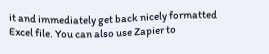it and immediately get back nicely formatted Excel file. You can also use Zapier to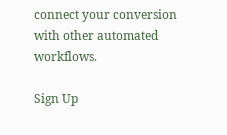connect your conversion with other automated workflows.

Sign Up